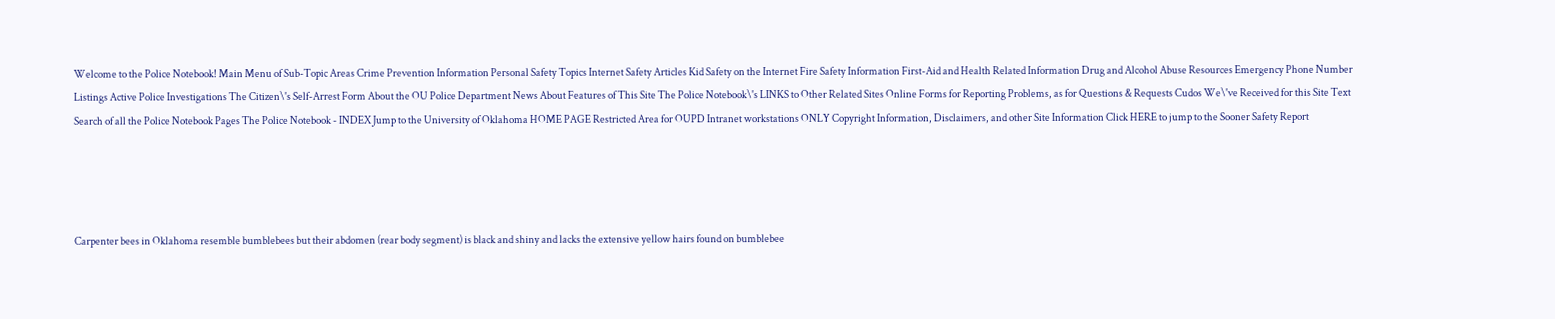Welcome to the Police Notebook! Main Menu of Sub-Topic Areas Crime Prevention Information Personal Safety Topics Internet Safety Articles Kid Safety on the Internet Fire Safety Information First-Aid and Health Related Information Drug and Alcohol Abuse Resources Emergency Phone Number Listings Active Police Investigations The Citizen\'s Self-Arrest Form About the OU Police Department News About Features of This Site The Police Notebook\'s LINKS to Other Related Sites Online Forms for Reporting Problems, as for Questions & Requests Cudos We\'ve Received for this Site Text Search of all the Police Notebook Pages The Police Notebook - INDEX Jump to the University of Oklahoma HOME PAGE Restricted Area for OUPD Intranet workstations ONLY Copyright Information, Disclaimers, and other Site Information Click HERE to jump to the Sooner Safety Report




Carpenter bees in Oklahoma resemble bumblebees but their abdomen (rear body segment) is black and shiny and lacks the extensive yellow hairs found on bumblebee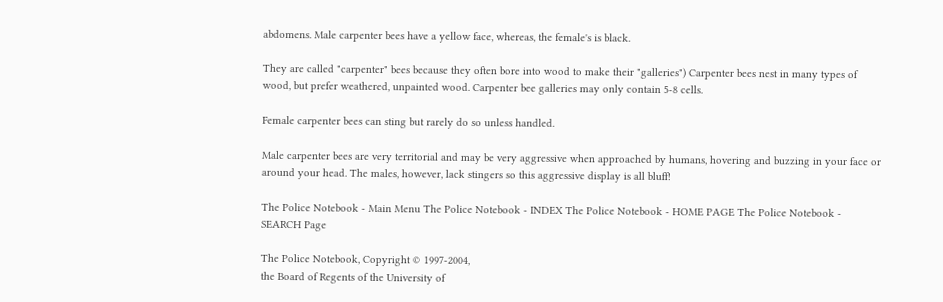abdomens. Male carpenter bees have a yellow face, whereas, the female's is black.

They are called "carpenter" bees because they often bore into wood to make their "galleries") Carpenter bees nest in many types of wood, but prefer weathered, unpainted wood. Carpenter bee galleries may only contain 5-8 cells.

Female carpenter bees can sting but rarely do so unless handled.

Male carpenter bees are very territorial and may be very aggressive when approached by humans, hovering and buzzing in your face or around your head. The males, however, lack stingers so this aggressive display is all bluff!

The Police Notebook - Main Menu The Police Notebook - INDEX The Police Notebook - HOME PAGE The Police Notebook - SEARCH Page

The Police Notebook, Copyright © 1997-2004,
the Board of Regents of the University of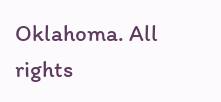Oklahoma. All rights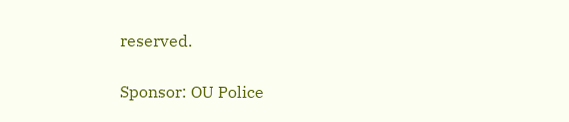reserved.

Sponsor: OU Police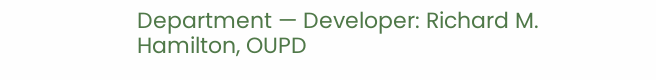Department — Developer: Richard M. Hamilton, OUPD